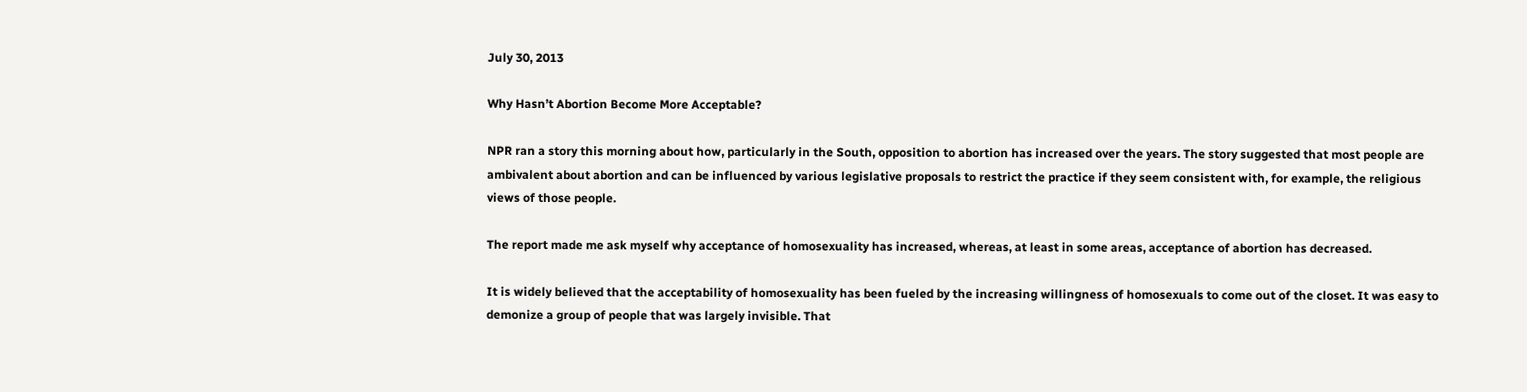July 30, 2013

Why Hasn’t Abortion Become More Acceptable?

NPR ran a story this morning about how, particularly in the South, opposition to abortion has increased over the years. The story suggested that most people are ambivalent about abortion and can be influenced by various legislative proposals to restrict the practice if they seem consistent with, for example, the religious views of those people.

The report made me ask myself why acceptance of homosexuality has increased, whereas, at least in some areas, acceptance of abortion has decreased.

It is widely believed that the acceptability of homosexuality has been fueled by the increasing willingness of homosexuals to come out of the closet. It was easy to demonize a group of people that was largely invisible. That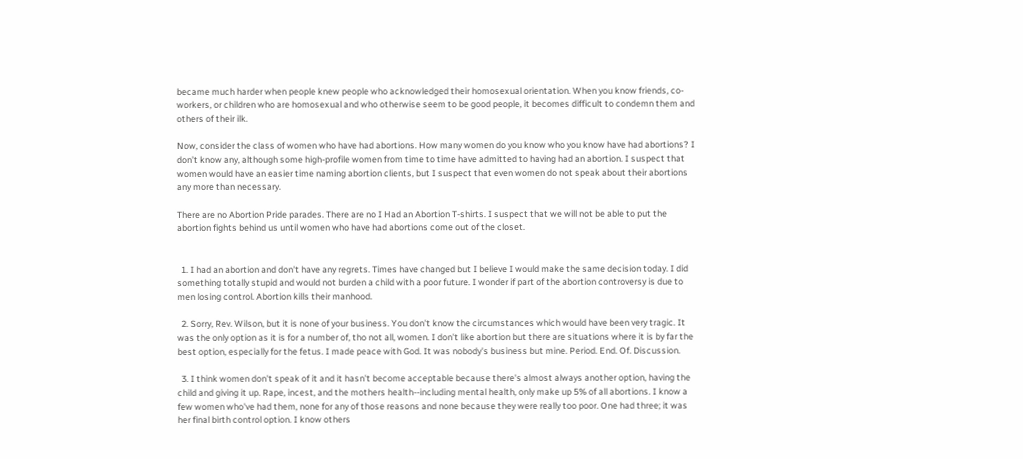became much harder when people knew people who acknowledged their homosexual orientation. When you know friends, co-workers, or children who are homosexual and who otherwise seem to be good people, it becomes difficult to condemn them and others of their ilk.

Now, consider the class of women who have had abortions. How many women do you know who you know have had abortions? I don’t know any, although some high-profile women from time to time have admitted to having had an abortion. I suspect that women would have an easier time naming abortion clients, but I suspect that even women do not speak about their abortions any more than necessary.

There are no Abortion Pride parades. There are no I Had an Abortion T-shirts. I suspect that we will not be able to put the abortion fights behind us until women who have had abortions come out of the closet.


  1. I had an abortion and don't have any regrets. Times have changed but I believe I would make the same decision today. I did something totally stupid and would not burden a child with a poor future. I wonder if part of the abortion controversy is due to men losing control. Abortion kills their manhood.

  2. Sorry, Rev. Wilson, but it is none of your business. You don't know the circumstances which would have been very tragic. It was the only option as it is for a number of, tho not all, women. I don't like abortion but there are situations where it is by far the best option, especially for the fetus. I made peace with God. It was nobody's business but mine. Period. End. Of. Discussion.

  3. I think women don't speak of it and it hasn't become acceptable because there's almost always another option, having the child and giving it up. Rape, incest, and the mothers health--including mental health, only make up 5% of all abortions. I know a few women who've had them, none for any of those reasons and none because they were really too poor. One had three; it was her final birth control option. I know others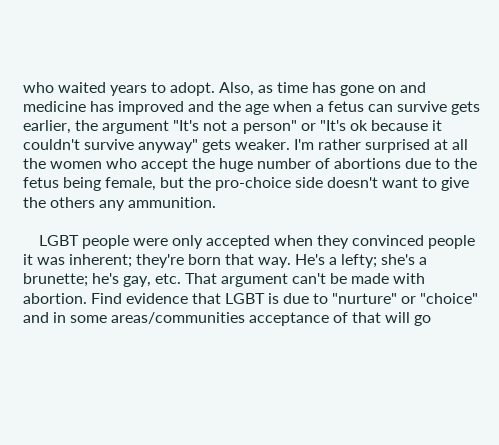who waited years to adopt. Also, as time has gone on and medicine has improved and the age when a fetus can survive gets earlier, the argument "It's not a person" or "It's ok because it couldn't survive anyway" gets weaker. I'm rather surprised at all the women who accept the huge number of abortions due to the fetus being female, but the pro-choice side doesn't want to give the others any ammunition.

    LGBT people were only accepted when they convinced people it was inherent; they're born that way. He's a lefty; she's a brunette; he's gay, etc. That argument can't be made with abortion. Find evidence that LGBT is due to "nurture" or "choice" and in some areas/communities acceptance of that will go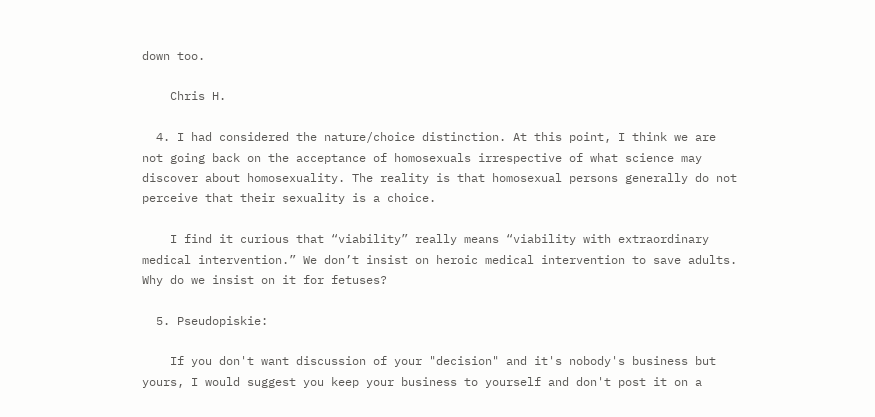down too.

    Chris H.

  4. I had considered the nature/choice distinction. At this point, I think we are not going back on the acceptance of homosexuals irrespective of what science may discover about homosexuality. The reality is that homosexual persons generally do not perceive that their sexuality is a choice.

    I find it curious that “viability” really means “viability with extraordinary medical intervention.” We don’t insist on heroic medical intervention to save adults. Why do we insist on it for fetuses?

  5. Pseudopiskie:

    If you don't want discussion of your "decision" and it's nobody's business but yours, I would suggest you keep your business to yourself and don't post it on a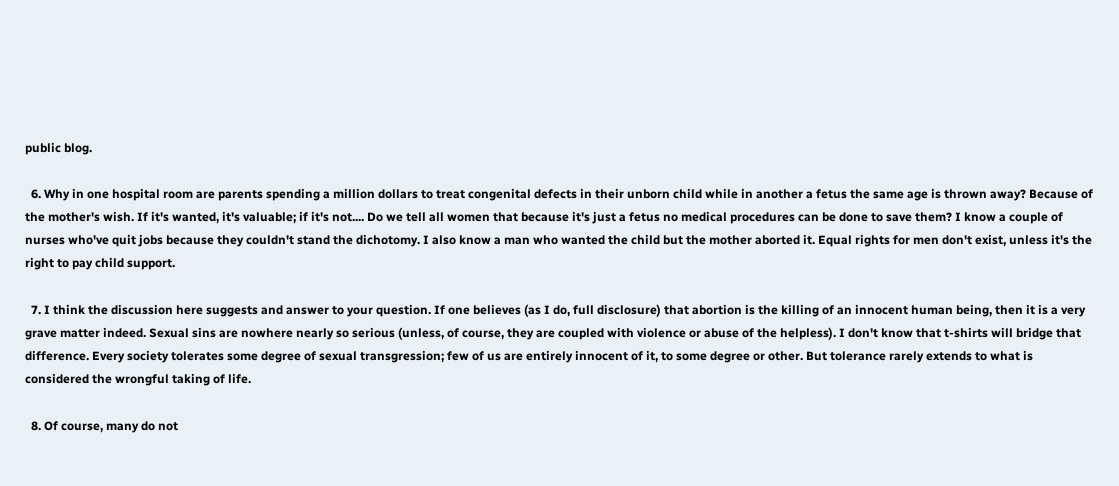public blog.

  6. Why in one hospital room are parents spending a million dollars to treat congenital defects in their unborn child while in another a fetus the same age is thrown away? Because of the mother's wish. If it's wanted, it's valuable; if it's not.... Do we tell all women that because it's just a fetus no medical procedures can be done to save them? I know a couple of nurses who've quit jobs because they couldn't stand the dichotomy. I also know a man who wanted the child but the mother aborted it. Equal rights for men don't exist, unless it's the right to pay child support.

  7. I think the discussion here suggests and answer to your question. If one believes (as I do, full disclosure) that abortion is the killing of an innocent human being, then it is a very grave matter indeed. Sexual sins are nowhere nearly so serious (unless, of course, they are coupled with violence or abuse of the helpless). I don't know that t-shirts will bridge that difference. Every society tolerates some degree of sexual transgression; few of us are entirely innocent of it, to some degree or other. But tolerance rarely extends to what is considered the wrongful taking of life.

  8. Of course, many do not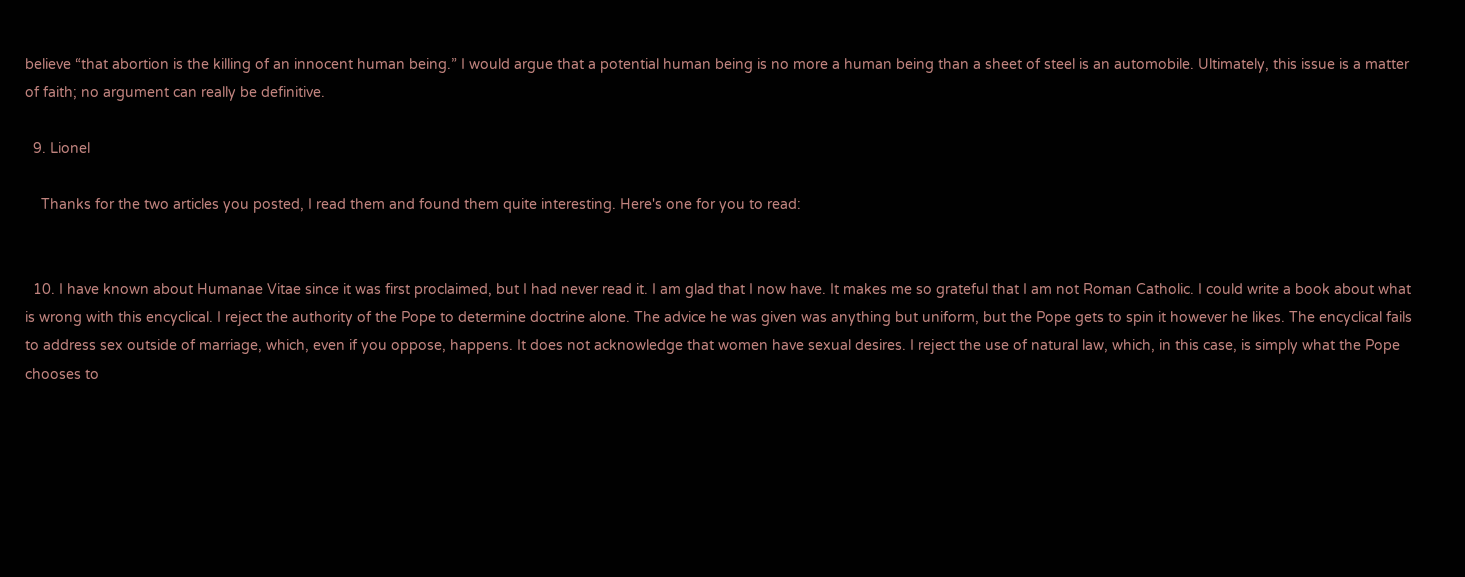believe “that abortion is the killing of an innocent human being.” I would argue that a potential human being is no more a human being than a sheet of steel is an automobile. Ultimately, this issue is a matter of faith; no argument can really be definitive.

  9. Lionel

    Thanks for the two articles you posted, I read them and found them quite interesting. Here's one for you to read:


  10. I have known about Humanae Vitae since it was first proclaimed, but I had never read it. I am glad that I now have. It makes me so grateful that I am not Roman Catholic. I could write a book about what is wrong with this encyclical. I reject the authority of the Pope to determine doctrine alone. The advice he was given was anything but uniform, but the Pope gets to spin it however he likes. The encyclical fails to address sex outside of marriage, which, even if you oppose, happens. It does not acknowledge that women have sexual desires. I reject the use of natural law, which, in this case, is simply what the Pope chooses to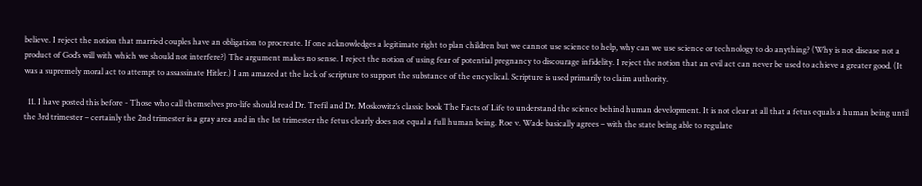believe. I reject the notion that married couples have an obligation to procreate. If one acknowledges a legitimate right to plan children but we cannot use science to help, why can we use science or technology to do anything? (Why is not disease not a product of God’s will with which we should not interfere?) The argument makes no sense. I reject the notion of using fear of potential pregnancy to discourage infidelity. I reject the notion that an evil act can never be used to achieve a greater good. (It was a supremely moral act to attempt to assassinate Hitler.) I am amazed at the lack of scripture to support the substance of the encyclical. Scripture is used primarily to claim authority.

  11. I have posted this before - Those who call themselves pro-life should read Dr. Trefil and Dr. Moskowitz’s classic book The Facts of Life to understand the science behind human development. It is not clear at all that a fetus equals a human being until the 3rd trimester – certainly the 2nd trimester is a gray area and in the 1st trimester the fetus clearly does not equal a full human being. Roe v. Wade basically agrees – with the state being able to regulate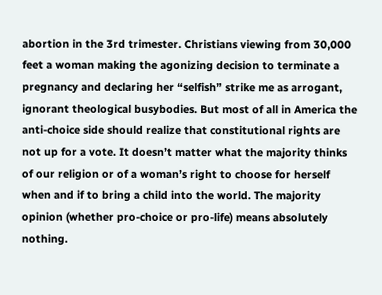abortion in the 3rd trimester. Christians viewing from 30,000 feet a woman making the agonizing decision to terminate a pregnancy and declaring her “selfish” strike me as arrogant, ignorant theological busybodies. But most of all in America the anti-choice side should realize that constitutional rights are not up for a vote. It doesn’t matter what the majority thinks of our religion or of a woman’s right to choose for herself when and if to bring a child into the world. The majority opinion (whether pro-choice or pro-life) means absolutely nothing.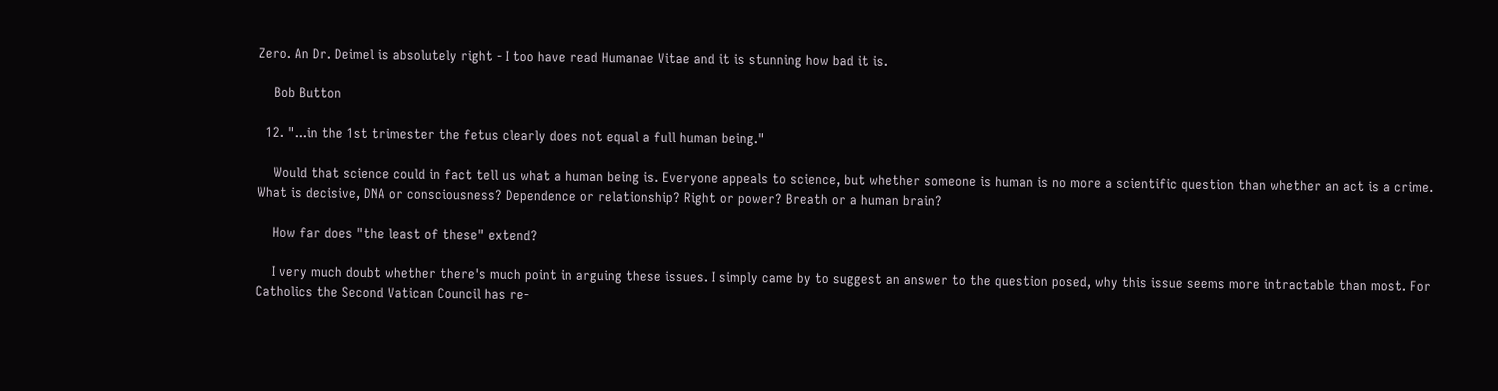Zero. An Dr. Deimel is absolutely right - I too have read Humanae Vitae and it is stunning how bad it is.

    Bob Button

  12. "...in the 1st trimester the fetus clearly does not equal a full human being."

    Would that science could in fact tell us what a human being is. Everyone appeals to science, but whether someone is human is no more a scientific question than whether an act is a crime. What is decisive, DNA or consciousness? Dependence or relationship? Right or power? Breath or a human brain?

    How far does "the least of these" extend?

    I very much doubt whether there's much point in arguing these issues. I simply came by to suggest an answer to the question posed, why this issue seems more intractable than most. For Catholics the Second Vatican Council has re-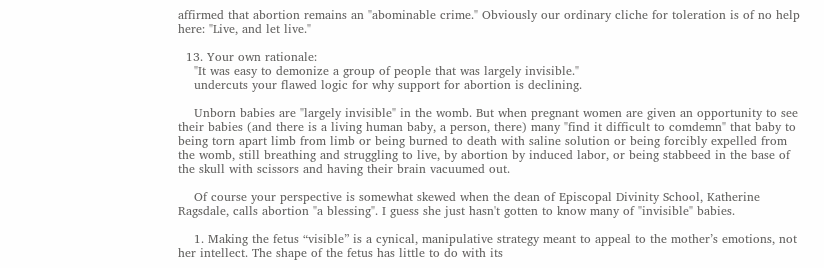affirmed that abortion remains an "abominable crime." Obviously our ordinary cliche for toleration is of no help here: "Live, and let live."

  13. Your own rationale:
    "It was easy to demonize a group of people that was largely invisible."
    undercuts your flawed logic for why support for abortion is declining.

    Unborn babies are "largely invisible" in the womb. But when pregnant women are given an opportunity to see their babies (and there is a living human baby, a person, there) many "find it difficult to comdemn" that baby to being torn apart limb from limb or being burned to death with saline solution or being forcibly expelled from the womb, still breathing and struggling to live, by abortion by induced labor, or being stabbeed in the base of the skull with scissors and having their brain vacuumed out.

    Of course your perspective is somewhat skewed when the dean of Episcopal Divinity School, Katherine Ragsdale, calls abortion "a blessing". I guess she just hasn't gotten to know many of "invisible" babies.

    1. Making the fetus “visible” is a cynical, manipulative strategy meant to appeal to the mother’s emotions, not her intellect. The shape of the fetus has little to do with its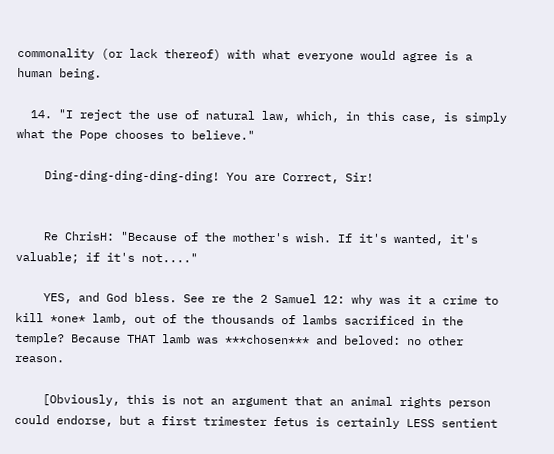commonality (or lack thereof) with what everyone would agree is a human being.

  14. "I reject the use of natural law, which, in this case, is simply what the Pope chooses to believe."

    Ding-ding-ding-ding-ding! You are Correct, Sir!


    Re ChrisH: "Because of the mother's wish. If it's wanted, it's valuable; if it's not...."

    YES, and God bless. See re the 2 Samuel 12: why was it a crime to kill *one* lamb, out of the thousands of lambs sacrificed in the temple? Because THAT lamb was ***chosen*** and beloved: no other reason.

    [Obviously, this is not an argument that an animal rights person could endorse, but a first trimester fetus is certainly LESS sentient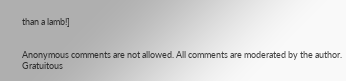than a lamb!]


Anonymous comments are not allowed. All comments are moderated by the author. Gratuitous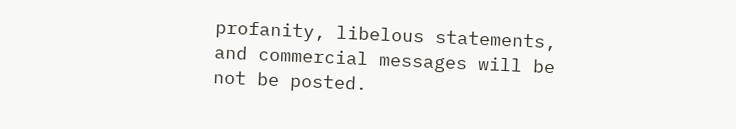profanity, libelous statements, and commercial messages will be not be posted.